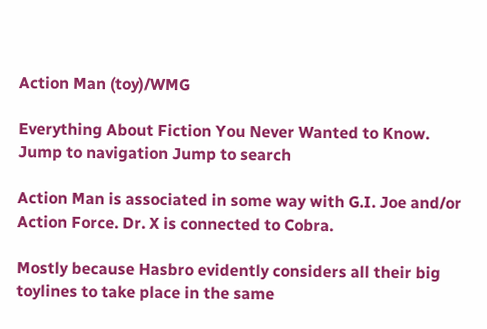Action Man (toy)/WMG

Everything About Fiction You Never Wanted to Know.
Jump to navigation Jump to search

Action Man is associated in some way with G.I. Joe and/or Action Force. Dr. X is connected to Cobra.

Mostly because Hasbro evidently considers all their big toylines to take place in the same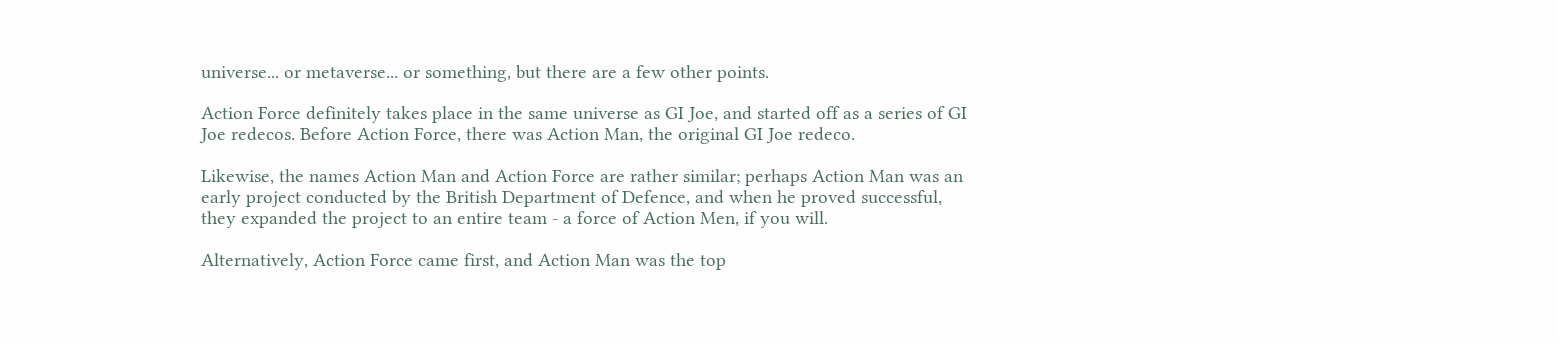universe... or metaverse... or something, but there are a few other points.

Action Force definitely takes place in the same universe as GI Joe, and started off as a series of GI Joe redecos. Before Action Force, there was Action Man, the original GI Joe redeco.

Likewise, the names Action Man and Action Force are rather similar; perhaps Action Man was an early project conducted by the British Department of Defence, and when he proved successful, they expanded the project to an entire team - a force of Action Men, if you will.

Alternatively, Action Force came first, and Action Man was the top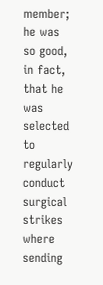member; he was so good, in fact, that he was selected to regularly conduct surgical strikes where sending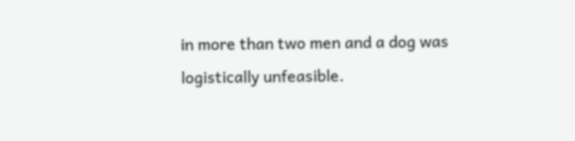in more than two men and a dog was logistically unfeasible.